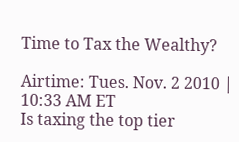Time to Tax the Wealthy?

Airtime: Tues. Nov. 2 2010 | 10:33 AM ET
Is taxing the top tier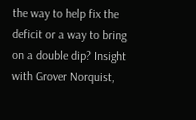the way to help fix the deficit or a way to bring on a double dip? Insight with Grover Norquist,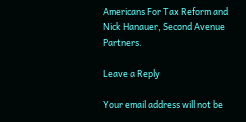Americans For Tax Reform and Nick Hanauer, Second Avenue Partners.

Leave a Reply

Your email address will not be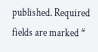published. Required fields are marked *